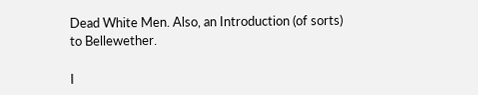Dead White Men. Also, an Introduction (of sorts) to Bellewether.

I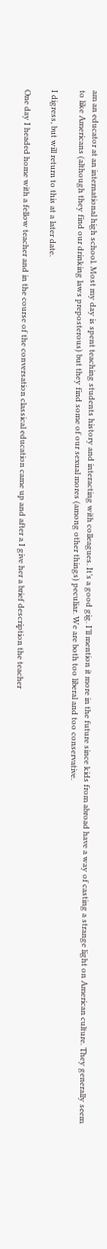am an educator at an international high school. Most my day is spent teaching students history and interacting with colleagues. It’s a good gig. I’ll mention it more in the future since kids from abroad have a way of casting a strange light on American culture. They generally seem to like Americans (although they find our drinking laws preposterous) but they find some of our sexual mores (among other things) peculiar. We are both too liberal and too conservative.

I digress, but will return to this at a later date.

One day I headed home with a fellow teacher and in the course of the conversation classical education came up and after a I give her a brief description the teacher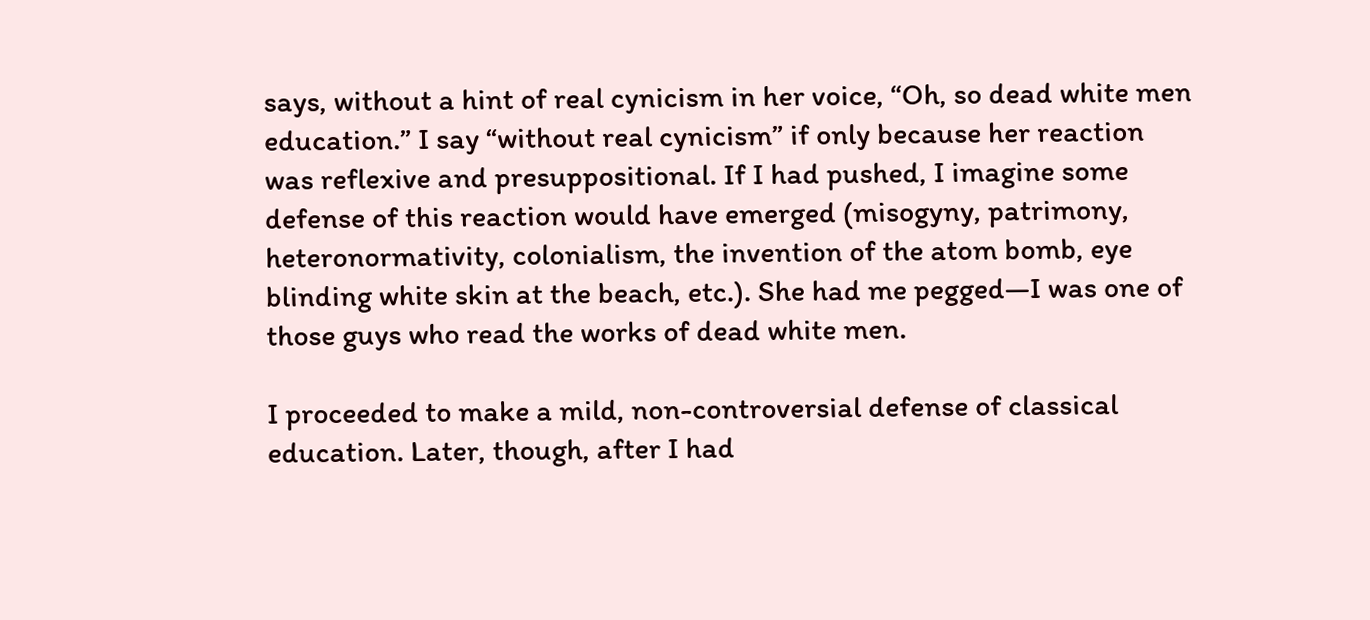says, without a hint of real cynicism in her voice, “Oh, so dead white men education.” I say “without real cynicism” if only because her reaction was reflexive and presuppositional. If I had pushed, I imagine some defense of this reaction would have emerged (misogyny, patrimony, heteronormativity, colonialism, the invention of the atom bomb, eye blinding white skin at the beach, etc.). She had me pegged—I was one of those guys who read the works of dead white men.

I proceeded to make a mild, non-controversial defense of classical education. Later, though, after I had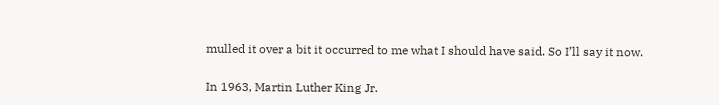mulled it over a bit it occurred to me what I should have said. So I’ll say it now.

In 1963, Martin Luther King Jr.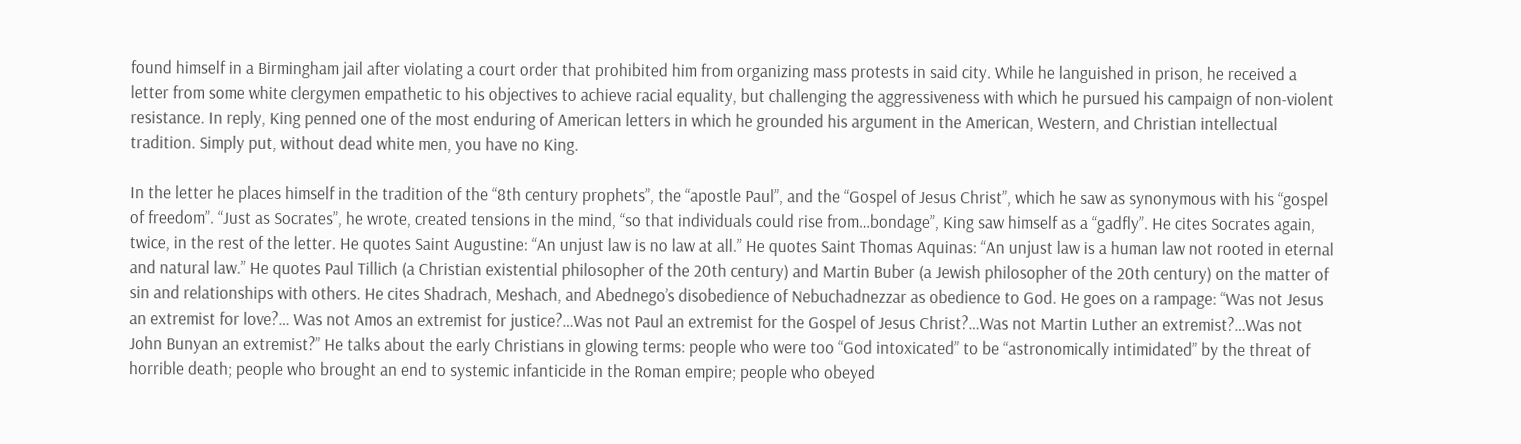found himself in a Birmingham jail after violating a court order that prohibited him from organizing mass protests in said city. While he languished in prison, he received a letter from some white clergymen empathetic to his objectives to achieve racial equality, but challenging the aggressiveness with which he pursued his campaign of non-violent resistance. In reply, King penned one of the most enduring of American letters in which he grounded his argument in the American, Western, and Christian intellectual tradition. Simply put, without dead white men, you have no King.

In the letter he places himself in the tradition of the “8th century prophets”, the “apostle Paul”, and the “Gospel of Jesus Christ”, which he saw as synonymous with his “gospel of freedom”. “Just as Socrates”, he wrote, created tensions in the mind, “so that individuals could rise from…bondage”, King saw himself as a “gadfly”. He cites Socrates again, twice, in the rest of the letter. He quotes Saint Augustine: “An unjust law is no law at all.” He quotes Saint Thomas Aquinas: “An unjust law is a human law not rooted in eternal and natural law.” He quotes Paul Tillich (a Christian existential philosopher of the 20th century) and Martin Buber (a Jewish philosopher of the 20th century) on the matter of sin and relationships with others. He cites Shadrach, Meshach, and Abednego’s disobedience of Nebuchadnezzar as obedience to God. He goes on a rampage: “Was not Jesus an extremist for love?… Was not Amos an extremist for justice?…Was not Paul an extremist for the Gospel of Jesus Christ?…Was not Martin Luther an extremist?…Was not John Bunyan an extremist?” He talks about the early Christians in glowing terms: people who were too “God intoxicated” to be “astronomically intimidated” by the threat of horrible death; people who brought an end to systemic infanticide in the Roman empire; people who obeyed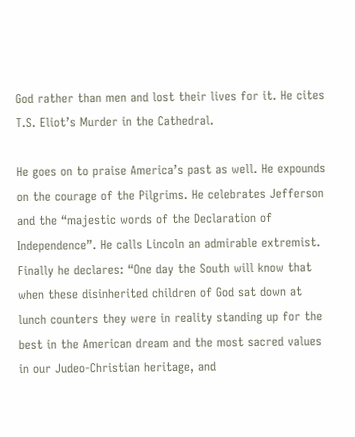God rather than men and lost their lives for it. He cites T.S. Eliot’s Murder in the Cathedral.

He goes on to praise America’s past as well. He expounds on the courage of the Pilgrims. He celebrates Jefferson and the “majestic words of the Declaration of Independence”. He calls Lincoln an admirable extremist. Finally he declares: “One day the South will know that when these disinherited children of God sat down at lunch counters they were in reality standing up for the best in the American dream and the most sacred values in our Judeo-Christian heritage, and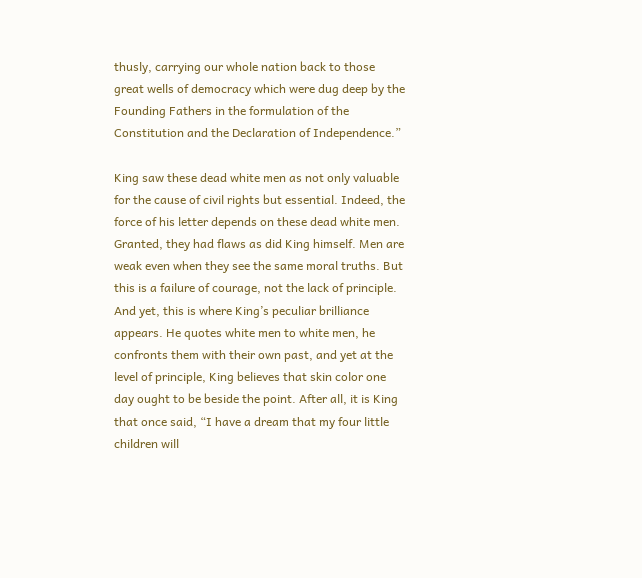thusly, carrying our whole nation back to those great wells of democracy which were dug deep by the Founding Fathers in the formulation of the Constitution and the Declaration of Independence.”

King saw these dead white men as not only valuable for the cause of civil rights but essential. Indeed, the force of his letter depends on these dead white men. Granted, they had flaws as did King himself. Men are weak even when they see the same moral truths. But this is a failure of courage, not the lack of principle. And yet, this is where King’s peculiar brilliance appears. He quotes white men to white men, he confronts them with their own past, and yet at the level of principle, King believes that skin color one day ought to be beside the point. After all, it is King that once said, “I have a dream that my four little children will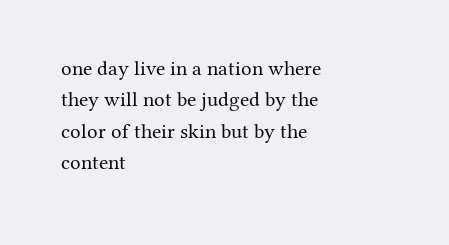one day live in a nation where they will not be judged by the color of their skin but by the content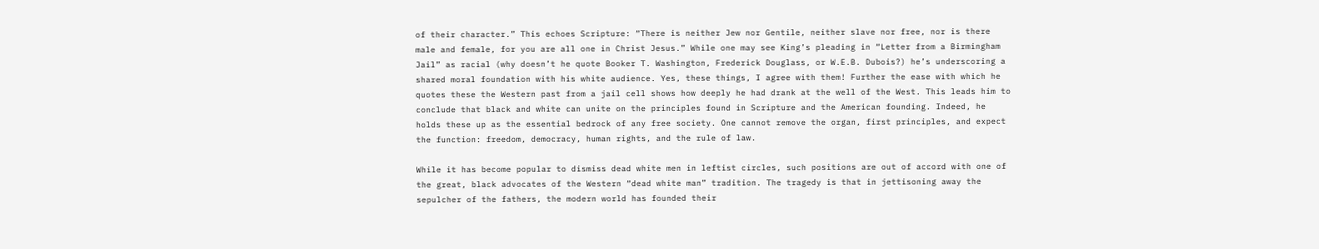of their character.” This echoes Scripture: “There is neither Jew nor Gentile, neither slave nor free, nor is there male and female, for you are all one in Christ Jesus.” While one may see King’s pleading in “Letter from a Birmingham Jail” as racial (why doesn’t he quote Booker T. Washington, Frederick Douglass, or W.E.B. Dubois?) he’s underscoring a shared moral foundation with his white audience. Yes, these things, I agree with them! Further the ease with which he quotes these the Western past from a jail cell shows how deeply he had drank at the well of the West. This leads him to conclude that black and white can unite on the principles found in Scripture and the American founding. Indeed, he holds these up as the essential bedrock of any free society. One cannot remove the organ, first principles, and expect the function: freedom, democracy, human rights, and the rule of law.

While it has become popular to dismiss dead white men in leftist circles, such positions are out of accord with one of the great, black advocates of the Western “dead white man” tradition. The tragedy is that in jettisoning away the sepulcher of the fathers, the modern world has founded their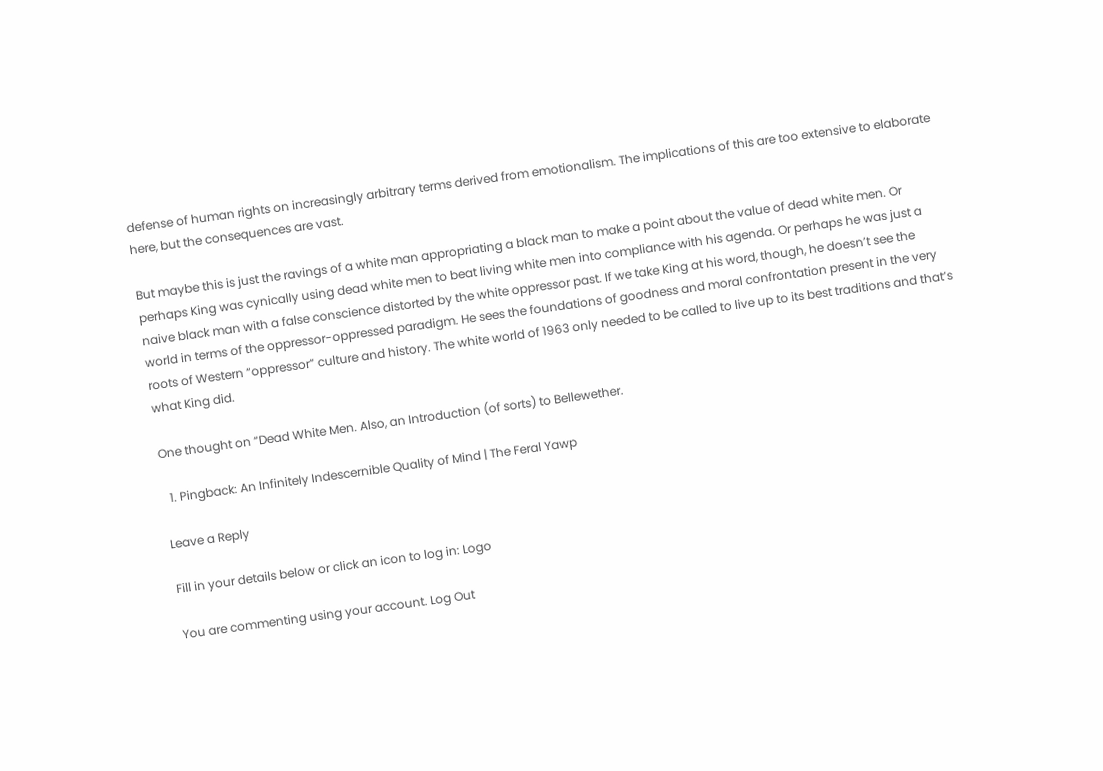defense of human rights on increasingly arbitrary terms derived from emotionalism. The implications of this are too extensive to elaborate here, but the consequences are vast.

But maybe this is just the ravings of a white man appropriating a black man to make a point about the value of dead white men. Or perhaps King was cynically using dead white men to beat living white men into compliance with his agenda. Or perhaps he was just a naive black man with a false conscience distorted by the white oppressor past. If we take King at his word, though, he doesn’t see the world in terms of the oppressor-oppressed paradigm. He sees the foundations of goodness and moral confrontation present in the very roots of Western “oppressor” culture and history. The white world of 1963 only needed to be called to live up to its best traditions and that’s what King did.

One thought on “Dead White Men. Also, an Introduction (of sorts) to Bellewether.

  1. Pingback: An Infinitely Indescernible Quality of Mind | The Feral Yawp

Leave a Reply

Fill in your details below or click an icon to log in: Logo

You are commenting using your account. Log Out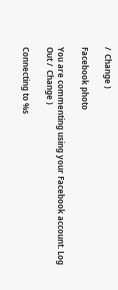/  Change )

Facebook photo

You are commenting using your Facebook account. Log Out /  Change )

Connecting to %s